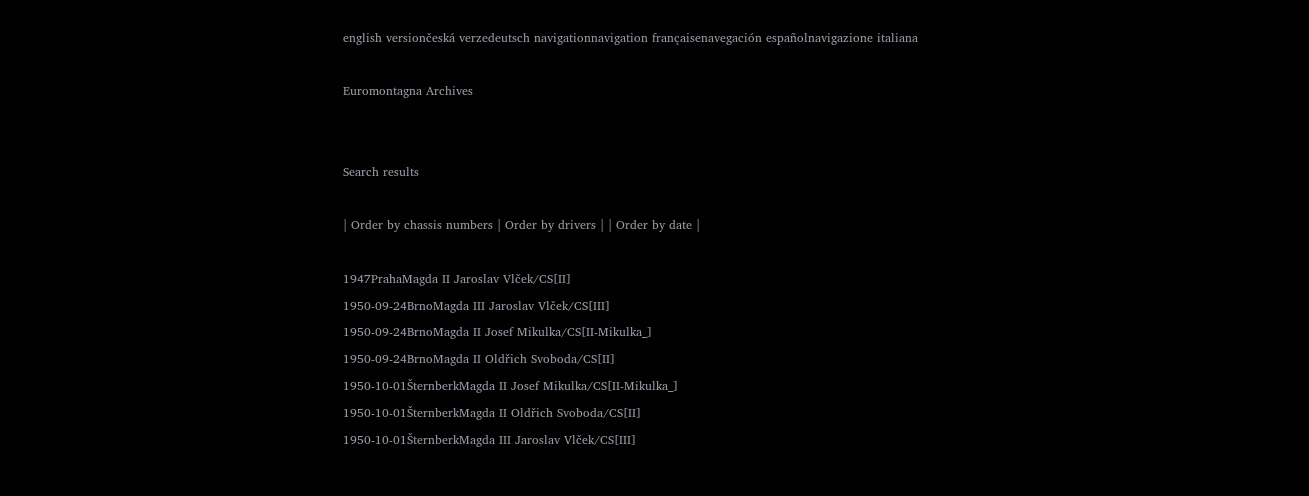english versiončeská verzedeutsch navigationnavigation françaisenavegación españolnavigazione italiana

Euromontagna Archives


Search results

| Order by chassis numbers | Order by drivers | | Order by date |

1947PrahaMagda II Jaroslav Vlček/CS[II]
1950-09-24BrnoMagda III Jaroslav Vlček/CS[III]
1950-09-24BrnoMagda II Josef Mikulka/CS[II-Mikulka_]
1950-09-24BrnoMagda II Oldřich Svoboda/CS[II]
1950-10-01ŠternberkMagda II Josef Mikulka/CS[II-Mikulka_]
1950-10-01ŠternberkMagda II Oldřich Svoboda/CS[II]
1950-10-01ŠternberkMagda III Jaroslav Vlček/CS[III]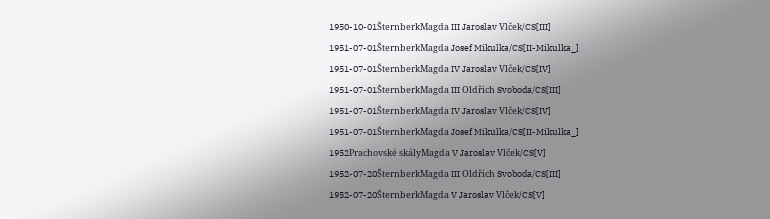1950-10-01ŠternberkMagda III Jaroslav Vlček/CS[III]
1951-07-01ŠternberkMagda Josef Mikulka/CS[II-Mikulka_]
1951-07-01ŠternberkMagda IV Jaroslav Vlček/CS[IV]
1951-07-01ŠternberkMagda III Oldřich Svoboda/CS[III]
1951-07-01ŠternberkMagda IV Jaroslav Vlček/CS[IV]
1951-07-01ŠternberkMagda Josef Mikulka/CS[II-Mikulka_]
1952Prachovské skályMagda V Jaroslav Vlček/CS[V]
1952-07-20ŠternberkMagda III Oldřich Svoboda/CS[III]
1952-07-20ŠternberkMagda V Jaroslav Vlček/CS[V]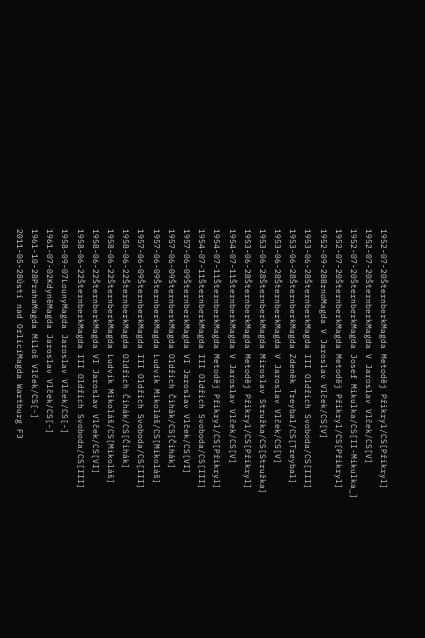1952-07-20ŠternberkMagda Metoděj Přikryl/CS[Přikryl]
1952-07-20ŠternberkMagda V Jaroslav Vlček/CS[V]
1952-07-20ŠternberkMagda Josef Mikulka/CS[II-Mikulka_]
1952-07-20ŠternberkMagda Metoděj Přikryl/CS[Přikryl]
1952-09-28BrnoMagda V Jaroslav Vlček/CS[V]
1953-06-28ŠternberkMagda III Oldřich Svoboda/CS[III]
1953-06-28ŠternberkMagda Zdeněk Treybal/CS[Treybal]
1953-06-28ŠternberkMagda V Jaroslav Vlček/CS[V]
1953-06-28ŠternberkMagda Miroslav Stružka/CS[Stružka]
1953-06-28ŠternberkMagda Metoděj Přikryl/CS[Přikryl]
1954-07-11ŠternberkMagda V Jaroslav Vlček/CS[V]
1954-07-11ŠternberkMagda Metoděj Přikryl/CS[Přikryl]
1954-07-11ŠternberkMagda III Oldřich Svoboda/CS[III]
1957-06-09ŠternberkMagda VI Jaroslav Vlček/CS[VI]
1957-06-09ŠternberkMagda Oldřich Čihák/CS[Čihák]
1957-06-09ŠternberkMagda Ludvík Mikoláš/CS[Mikoláš]
1957-06-09ŠternberkMagda III Oldřich Svoboda/CS[III]
1958-06-22ŠternberkMagda Oldřich Čihák/CS[Čihák]
1958-06-22ŠternberkMagda Ludvík Mikoláš/CS[Mikoláš]
1958-06-22ŠternberkMagda VI Jaroslav Vlček/CS[VI]
1958-06-22ŠternberkMagda III Oldřich Svoboda/CS[III]
1958-09-07LounyMagda Jaroslav Vlček/CS[-]
1961-07-02KdyněMagda Jaroslav Vlček/CS[-]
1961-10-28PrahaMagda Miloš Vlček/CS[-]
2011-05-28Ústí nad OrlicíMagda Wartburg F3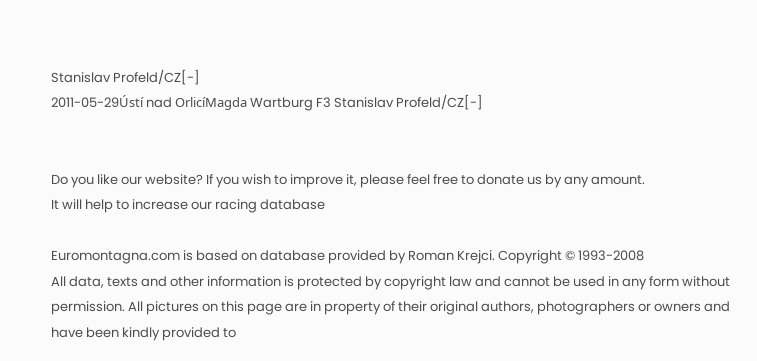Stanislav Profeld/CZ[-]
2011-05-29Ústí nad OrlicíMagda Wartburg F3 Stanislav Profeld/CZ[-]


Do you like our website? If you wish to improve it, please feel free to donate us by any amount.
It will help to increase our racing database

Euromontagna.com is based on database provided by Roman Krejci. Copyright © 1993-2008
All data, texts and other information is protected by copyright law and cannot be used in any form without permission. All pictures on this page are in property of their original authors, photographers or owners and have been kindly provided to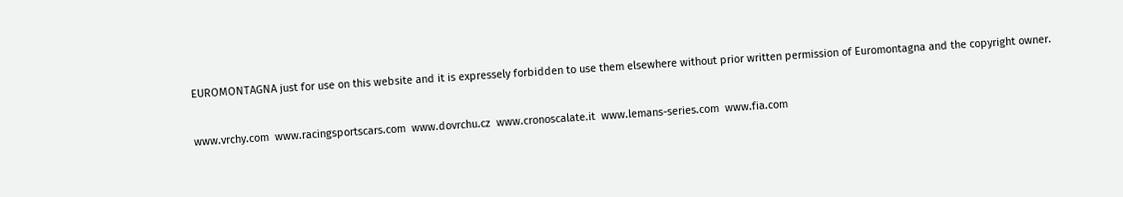EUROMONTAGNA just for use on this website and it is expressely forbidden to use them elsewhere without prior written permission of Euromontagna and the copyright owner.


www.vrchy.com  www.racingsportscars.com  www.dovrchu.cz  www.cronoscalate.it  www.lemans-series.com  www.fia.com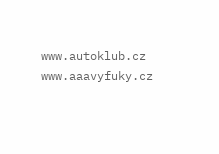www.autoklub.cz  www.aaavyfuky.cz